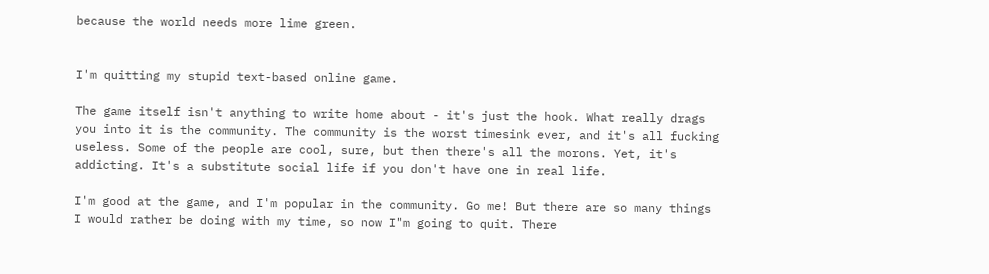because the world needs more lime green.


I'm quitting my stupid text-based online game.

The game itself isn't anything to write home about - it's just the hook. What really drags you into it is the community. The community is the worst timesink ever, and it's all fucking useless. Some of the people are cool, sure, but then there's all the morons. Yet, it's addicting. It's a substitute social life if you don't have one in real life.

I'm good at the game, and I'm popular in the community. Go me! But there are so many things I would rather be doing with my time, so now I"m going to quit. There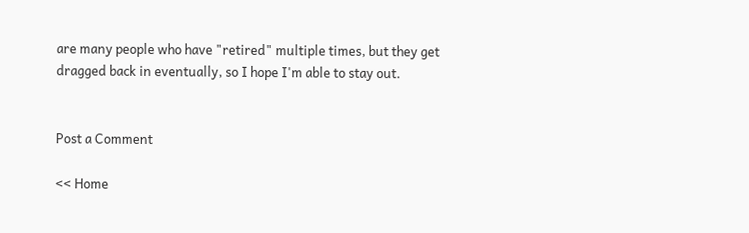are many people who have "retired" multiple times, but they get dragged back in eventually, so I hope I'm able to stay out.


Post a Comment

<< Home